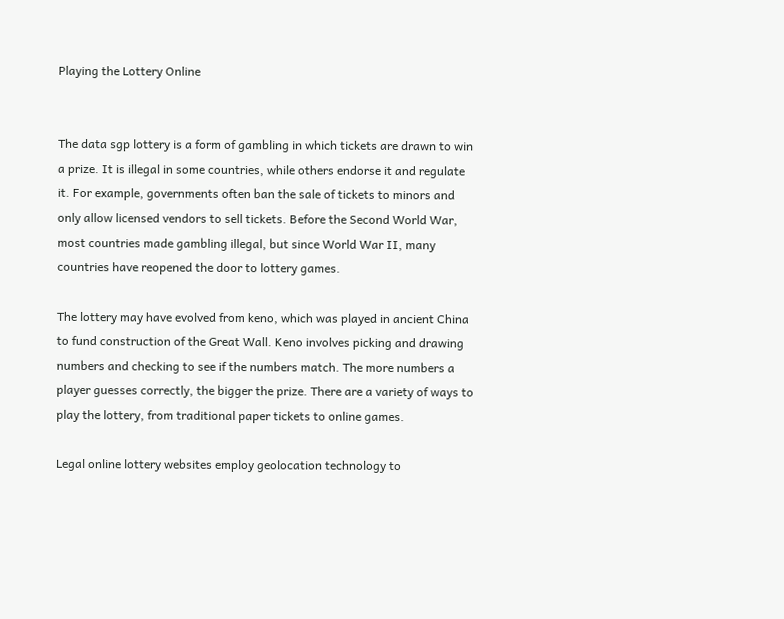Playing the Lottery Online


The data sgp lottery is a form of gambling in which tickets are drawn to win a prize. It is illegal in some countries, while others endorse it and regulate it. For example, governments often ban the sale of tickets to minors and only allow licensed vendors to sell tickets. Before the Second World War, most countries made gambling illegal, but since World War II, many countries have reopened the door to lottery games.

The lottery may have evolved from keno, which was played in ancient China to fund construction of the Great Wall. Keno involves picking and drawing numbers and checking to see if the numbers match. The more numbers a player guesses correctly, the bigger the prize. There are a variety of ways to play the lottery, from traditional paper tickets to online games.

Legal online lottery websites employ geolocation technology to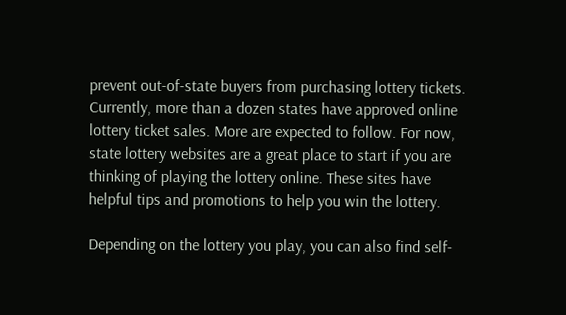prevent out-of-state buyers from purchasing lottery tickets. Currently, more than a dozen states have approved online lottery ticket sales. More are expected to follow. For now, state lottery websites are a great place to start if you are thinking of playing the lottery online. These sites have helpful tips and promotions to help you win the lottery.

Depending on the lottery you play, you can also find self-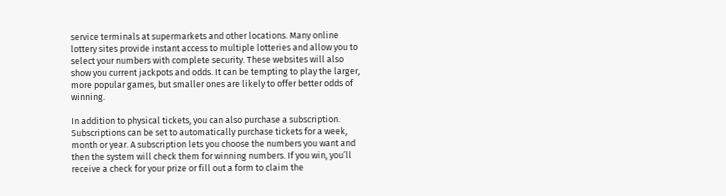service terminals at supermarkets and other locations. Many online lottery sites provide instant access to multiple lotteries and allow you to select your numbers with complete security. These websites will also show you current jackpots and odds. It can be tempting to play the larger, more popular games, but smaller ones are likely to offer better odds of winning.

In addition to physical tickets, you can also purchase a subscription. Subscriptions can be set to automatically purchase tickets for a week, month or year. A subscription lets you choose the numbers you want and then the system will check them for winning numbers. If you win, you’ll receive a check for your prize or fill out a form to claim the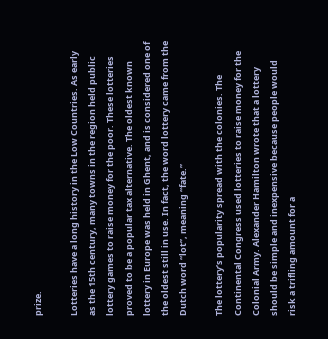prize.

Lotteries have a long history in the Low Countries. As early as the 15th century, many towns in the region held public lottery games to raise money for the poor. These lotteries proved to be a popular tax alternative. The oldest known lottery in Europe was held in Ghent, and is considered one of the oldest still in use. In fact, the word lottery came from the Dutch word “lot”, meaning “fate.”

The lottery’s popularity spread with the colonies. The Continental Congress used lotteries to raise money for the Colonial Army. Alexander Hamilton wrote that a lottery should be simple and inexpensive because people would risk a trifling amount for a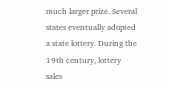much larger prize. Several states eventually adopted a state lottery. During the 19th century, lottery sales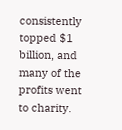consistently topped $1 billion, and many of the profits went to charity.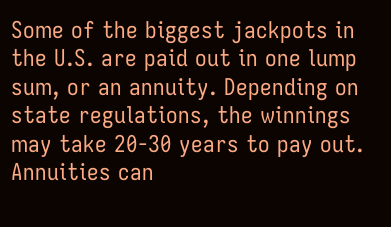Some of the biggest jackpots in the U.S. are paid out in one lump sum, or an annuity. Depending on state regulations, the winnings may take 20-30 years to pay out. Annuities can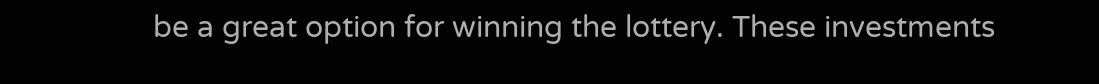be a great option for winning the lottery. These investments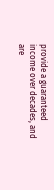provide a guaranteed income over decades, and are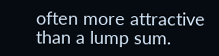often more attractive than a lump sum.